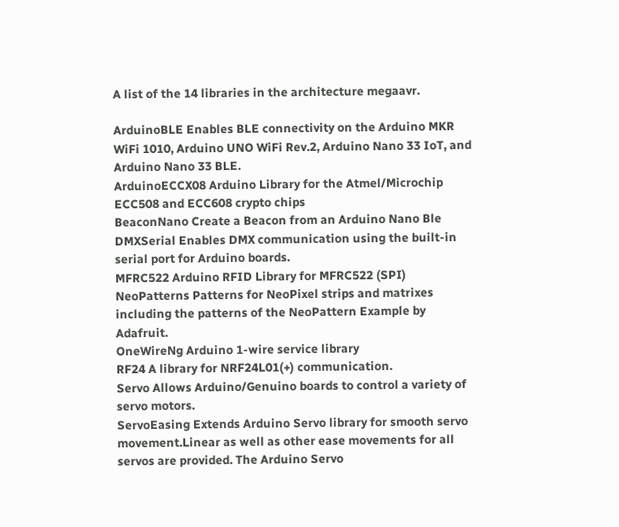A list of the 14 libraries in the architecture megaavr.

ArduinoBLE Enables BLE connectivity on the Arduino MKR WiFi 1010, Arduino UNO WiFi Rev.2, Arduino Nano 33 IoT, and Arduino Nano 33 BLE.
ArduinoECCX08 Arduino Library for the Atmel/Microchip ECC508 and ECC608 crypto chips
BeaconNano Create a Beacon from an Arduino Nano Ble
DMXSerial Enables DMX communication using the built-in serial port for Arduino boards.
MFRC522 Arduino RFID Library for MFRC522 (SPI)
NeoPatterns Patterns for NeoPixel strips and matrixes including the patterns of the NeoPattern Example by Adafruit.
OneWireNg Arduino 1-wire service library
RF24 A library for NRF24L01(+) communication.
Servo Allows Arduino/Genuino boards to control a variety of servo motors.
ServoEasing Extends Arduino Servo library for smooth servo movement.Linear as well as other ease movements for all servos are provided. The Arduino Servo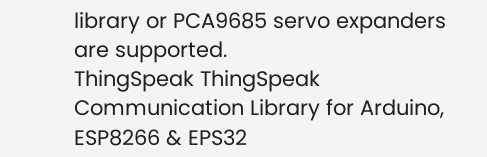library or PCA9685 servo expanders are supported.
ThingSpeak ThingSpeak Communication Library for Arduino, ESP8266 & EPS32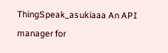ThingSpeak_asukiaaa An API manager for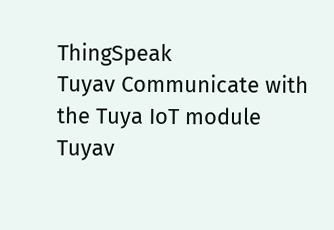ThingSpeak
Tuyav Communicate with the Tuya IoT module
Tuyav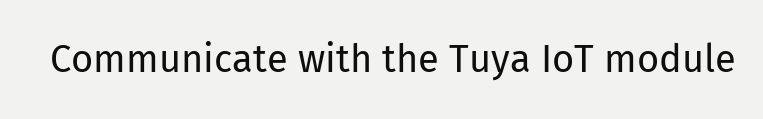Communicate with the Tuya IoT module